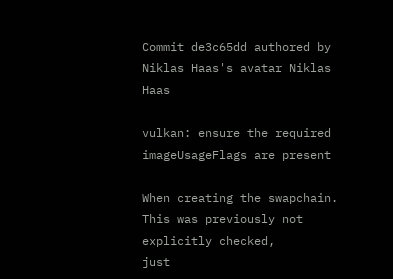Commit de3c65dd authored by Niklas Haas's avatar Niklas Haas

vulkan: ensure the required imageUsageFlags are present

When creating the swapchain. This was previously not explicitly checked,
just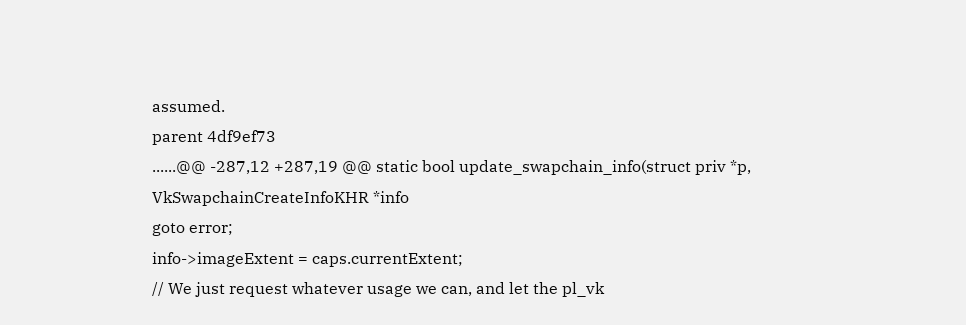assumed.
parent 4df9ef73
......@@ -287,12 +287,19 @@ static bool update_swapchain_info(struct priv *p, VkSwapchainCreateInfoKHR *info
goto error;
info->imageExtent = caps.currentExtent;
// We just request whatever usage we can, and let the pl_vk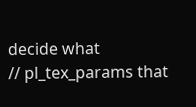decide what
// pl_tex_params that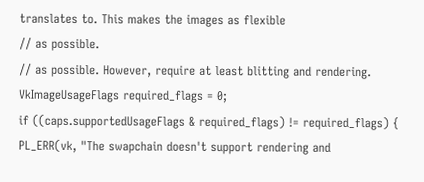translates to. This makes the images as flexible
// as possible.
// as possible. However, require at least blitting and rendering.
VkImageUsageFlags required_flags = 0;
if ((caps.supportedUsageFlags & required_flags) != required_flags) {
PL_ERR(vk, "The swapchain doesn't support rendering and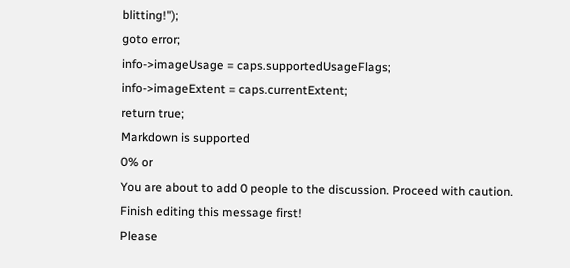blitting!");
goto error;
info->imageUsage = caps.supportedUsageFlags;
info->imageExtent = caps.currentExtent;
return true;
Markdown is supported
0% or
You are about to add 0 people to the discussion. Proceed with caution.
Finish editing this message first!
Please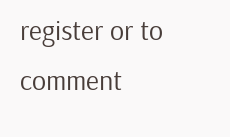register or to comment